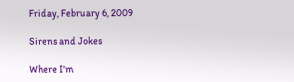Friday, February 6, 2009

Sirens and Jokes

Where I'm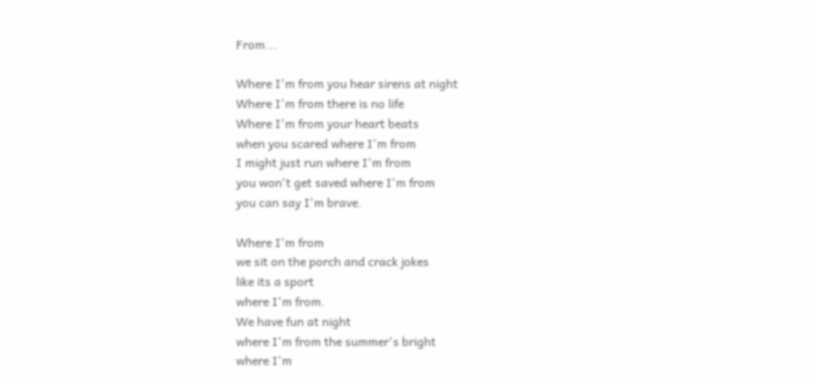From...

Where I'm from you hear sirens at night
Where I'm from there is no life
Where I'm from your heart beats
when you scared where I'm from
I might just run where I'm from
you won't get saved where I'm from
you can say I'm brave.

Where I'm from
we sit on the porch and crack jokes
like its a sport
where I'm from.
We have fun at night
where I'm from the summer's bright
where I'm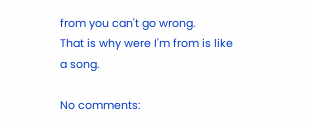from you can't go wrong.
That is why were I'm from is like
a song.

No comments: